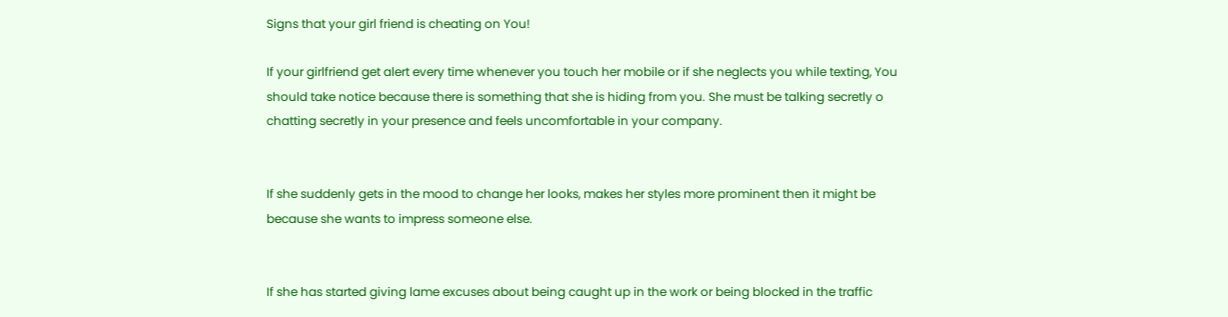Signs that your girl friend is cheating on You!

If your girlfriend get alert every time whenever you touch her mobile or if she neglects you while texting, You should take notice because there is something that she is hiding from you. She must be talking secretly o chatting secretly in your presence and feels uncomfortable in your company.


If she suddenly gets in the mood to change her looks, makes her styles more prominent then it might be because she wants to impress someone else.


If she has started giving lame excuses about being caught up in the work or being blocked in the traffic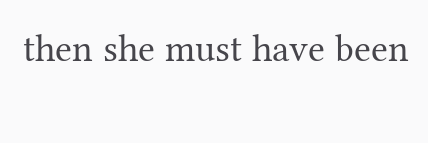then she must have been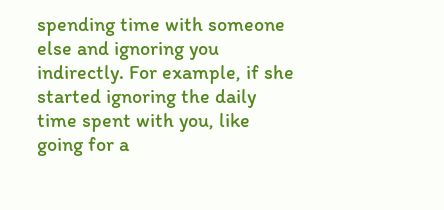spending time with someone else and ignoring you indirectly. For example, if she started ignoring the daily time spent with you, like going for a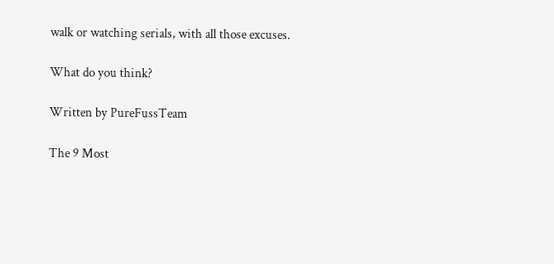walk or watching serials, with all those excuses.

What do you think?

Written by PureFussTeam

The 9 Most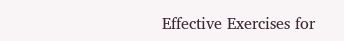Effective Exercises for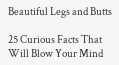Beautiful Legs and Butts

25 Curious Facts That Will Blow Your Mind